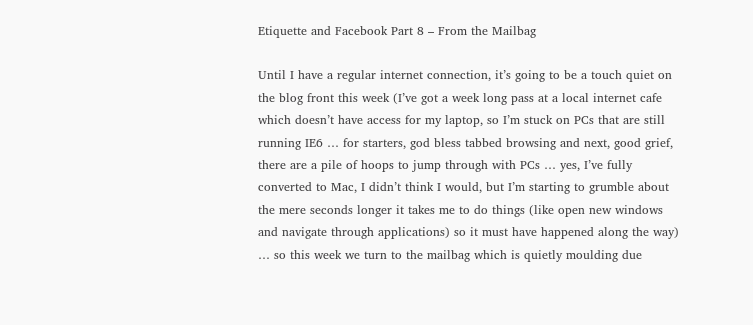Etiquette and Facebook Part 8 – From the Mailbag

Until I have a regular internet connection, it’s going to be a touch quiet on the blog front this week (I’ve got a week long pass at a local internet cafe which doesn’t have access for my laptop, so I’m stuck on PCs that are still running IE6 … for starters, god bless tabbed browsing and next, good grief, there are a pile of hoops to jump through with PCs … yes, I’ve fully converted to Mac, I didn’t think I would, but I’m starting to grumble about the mere seconds longer it takes me to do things (like open new windows and navigate through applications) so it must have happened along the way) … so this week we turn to the mailbag which is quietly moulding due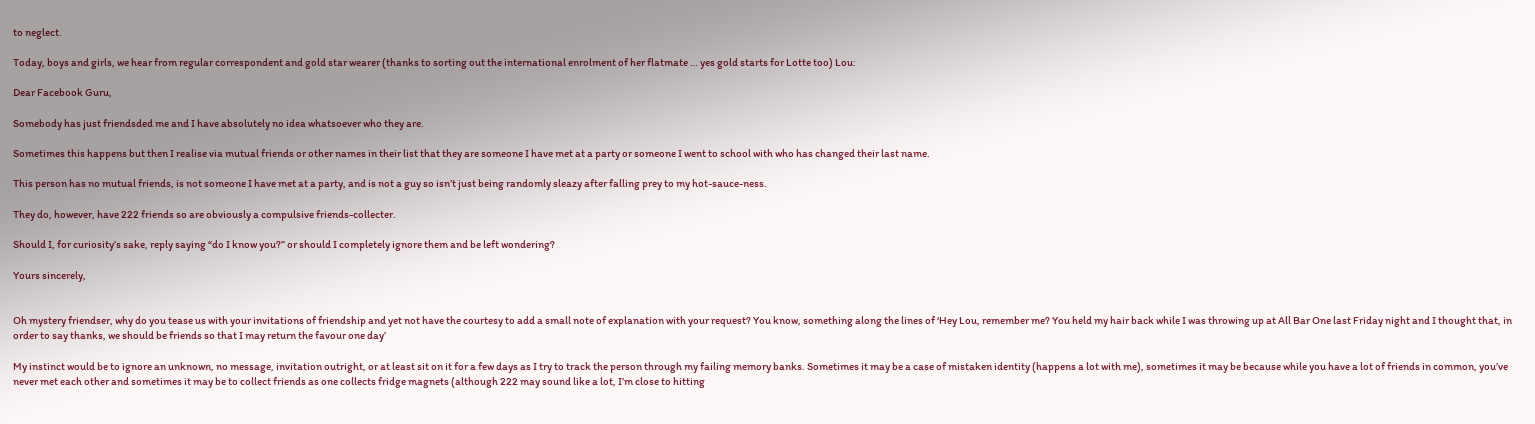to neglect.

Today, boys and girls, we hear from regular correspondent and gold star wearer (thanks to sorting out the international enrolment of her flatmate … yes gold starts for Lotte too) Lou:

Dear Facebook Guru,

Somebody has just friendsded me and I have absolutely no idea whatsoever who they are.

Sometimes this happens but then I realise via mutual friends or other names in their list that they are someone I have met at a party or someone I went to school with who has changed their last name.

This person has no mutual friends, is not someone I have met at a party, and is not a guy so isn’t just being randomly sleazy after falling prey to my hot-sauce-ness.

They do, however, have 222 friends so are obviously a compulsive friends-collecter.

Should I, for curiosity’s sake, reply saying “do I know you?” or should I completely ignore them and be left wondering?

Yours sincerely,


Oh mystery friendser, why do you tease us with your invitations of friendship and yet not have the courtesy to add a small note of explanation with your request? You know, something along the lines of ‘Hey Lou, remember me? You held my hair back while I was throwing up at All Bar One last Friday night and I thought that, in order to say thanks, we should be friends so that I may return the favour one day’

My instinct would be to ignore an unknown, no message, invitation outright, or at least sit on it for a few days as I try to track the person through my failing memory banks. Sometimes it may be a case of mistaken identity (happens a lot with me), sometimes it may be because while you have a lot of friends in common, you’ve never met each other and sometimes it may be to collect friends as one collects fridge magnets (although 222 may sound like a lot, I’m close to hitting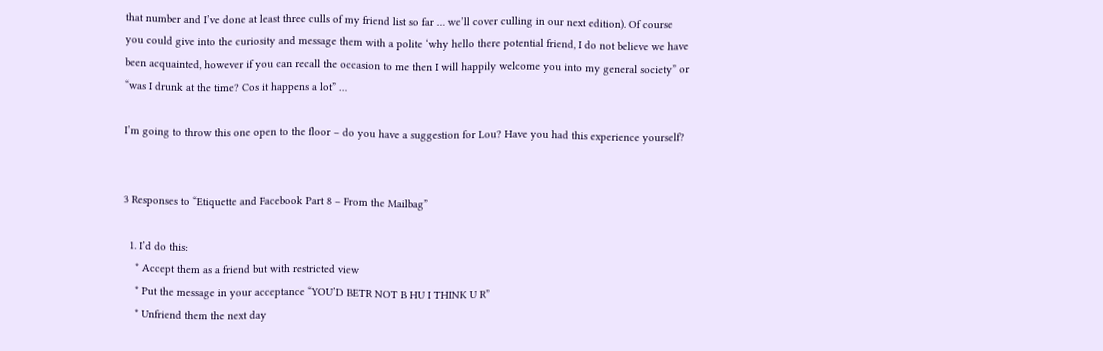that number and I’ve done at least three culls of my friend list so far … we’ll cover culling in our next edition). Of course you could give into the curiosity and message them with a polite ‘why hello there potential friend, I do not believe we have been acquainted, however if you can recall the occasion to me then I will happily welcome you into my general society” or “was I drunk at the time? Cos it happens a lot” …

I’m going to throw this one open to the floor – do you have a suggestion for Lou? Have you had this experience yourself?


3 Responses to “Etiquette and Facebook Part 8 – From the Mailbag”

  1. I’d do this:
    * Accept them as a friend but with restricted view
    * Put the message in your acceptance “YOU’D BETR NOT B HU I THINK U R”
    * Unfriend them the next day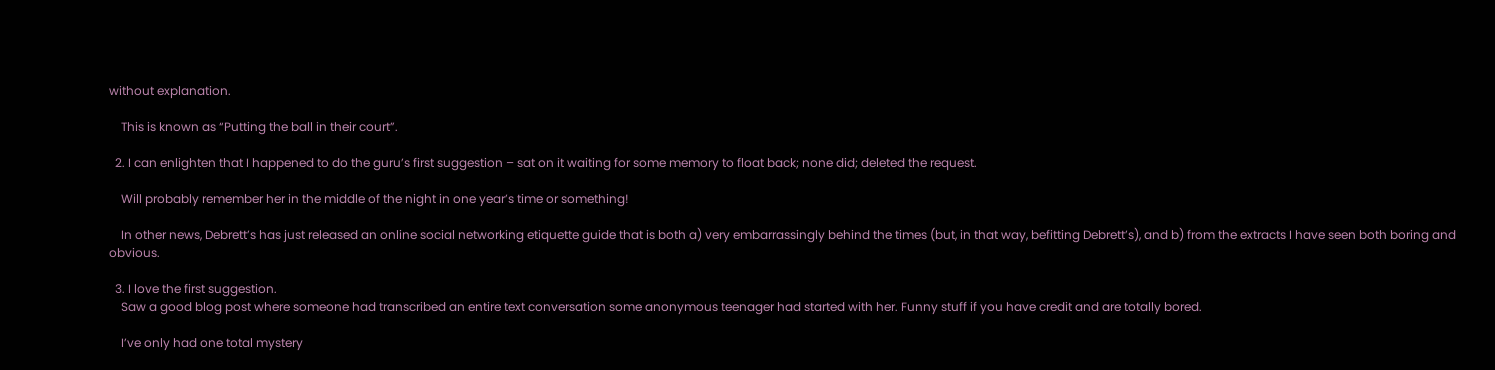without explanation.

    This is known as “Putting the ball in their court”.

  2. I can enlighten that I happened to do the guru’s first suggestion – sat on it waiting for some memory to float back; none did; deleted the request.

    Will probably remember her in the middle of the night in one year’s time or something!

    In other news, Debrett’s has just released an online social networking etiquette guide that is both a) very embarrassingly behind the times (but, in that way, befitting Debrett’s), and b) from the extracts I have seen both boring and obvious.

  3. I love the first suggestion.
    Saw a good blog post where someone had transcribed an entire text conversation some anonymous teenager had started with her. Funny stuff if you have credit and are totally bored.

    I’ve only had one total mystery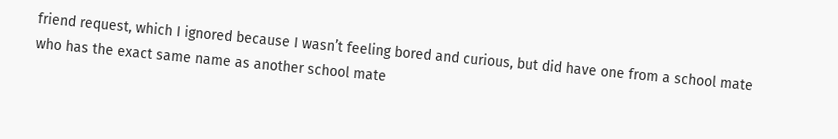friend request, which I ignored because I wasn’t feeling bored and curious, but did have one from a school mate who has the exact same name as another school mate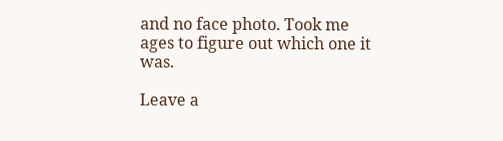and no face photo. Took me ages to figure out which one it was.

Leave a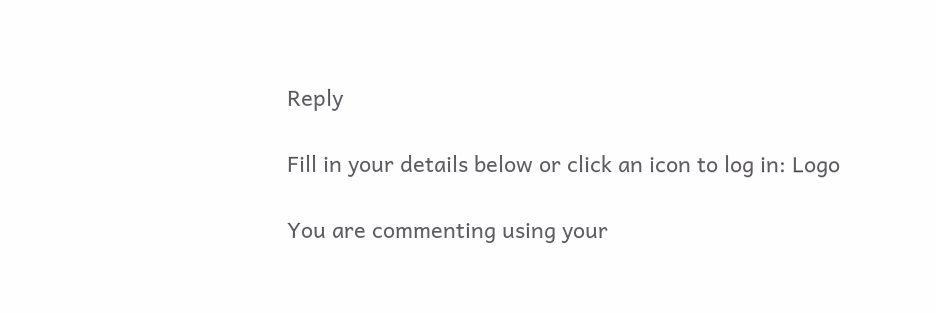Reply

Fill in your details below or click an icon to log in: Logo

You are commenting using your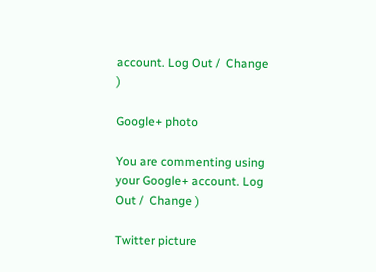account. Log Out /  Change )

Google+ photo

You are commenting using your Google+ account. Log Out /  Change )

Twitter picture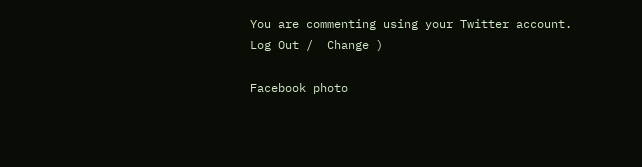You are commenting using your Twitter account. Log Out /  Change )

Facebook photo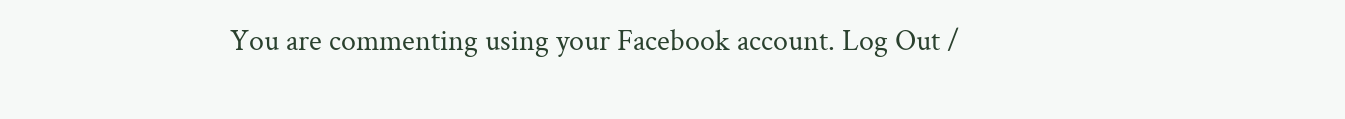You are commenting using your Facebook account. Log Out /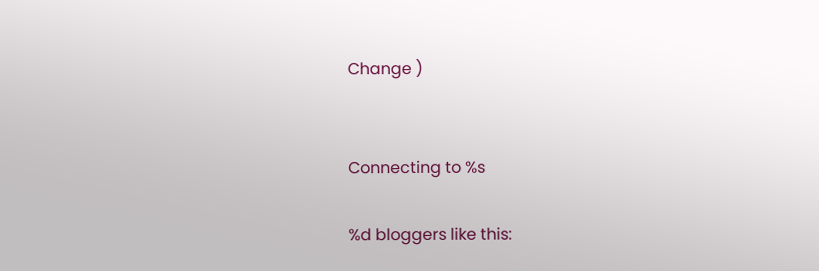Change )


Connecting to %s

%d bloggers like this: